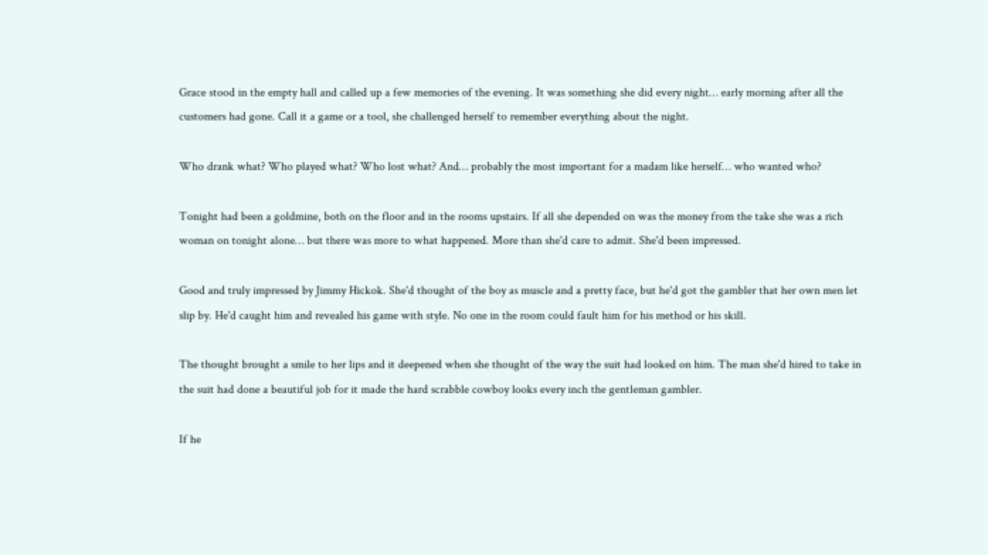Grace stood in the empty hall and called up a few memories of the evening. It was something she did every night… early morning after all the customers had gone. Call it a game or a tool, she challenged herself to remember everything about the night.

Who drank what? Who played what? Who lost what? And… probably the most important for a madam like herself… who wanted who?

Tonight had been a goldmine, both on the floor and in the rooms upstairs. If all she depended on was the money from the take she was a rich woman on tonight alone… but there was more to what happened. More than she'd care to admit. She'd been impressed.

Good and truly impressed by Jimmy Hickok. She'd thought of the boy as muscle and a pretty face, but he'd got the gambler that her own men let slip by. He'd caught him and revealed his game with style. No one in the room could fault him for his method or his skill.

The thought brought a smile to her lips and it deepened when she thought of the way the suit had looked on him. The man she'd hired to take in the suit had done a beautiful job for it made the hard scrabble cowboy looks every inch the gentleman gambler.

If he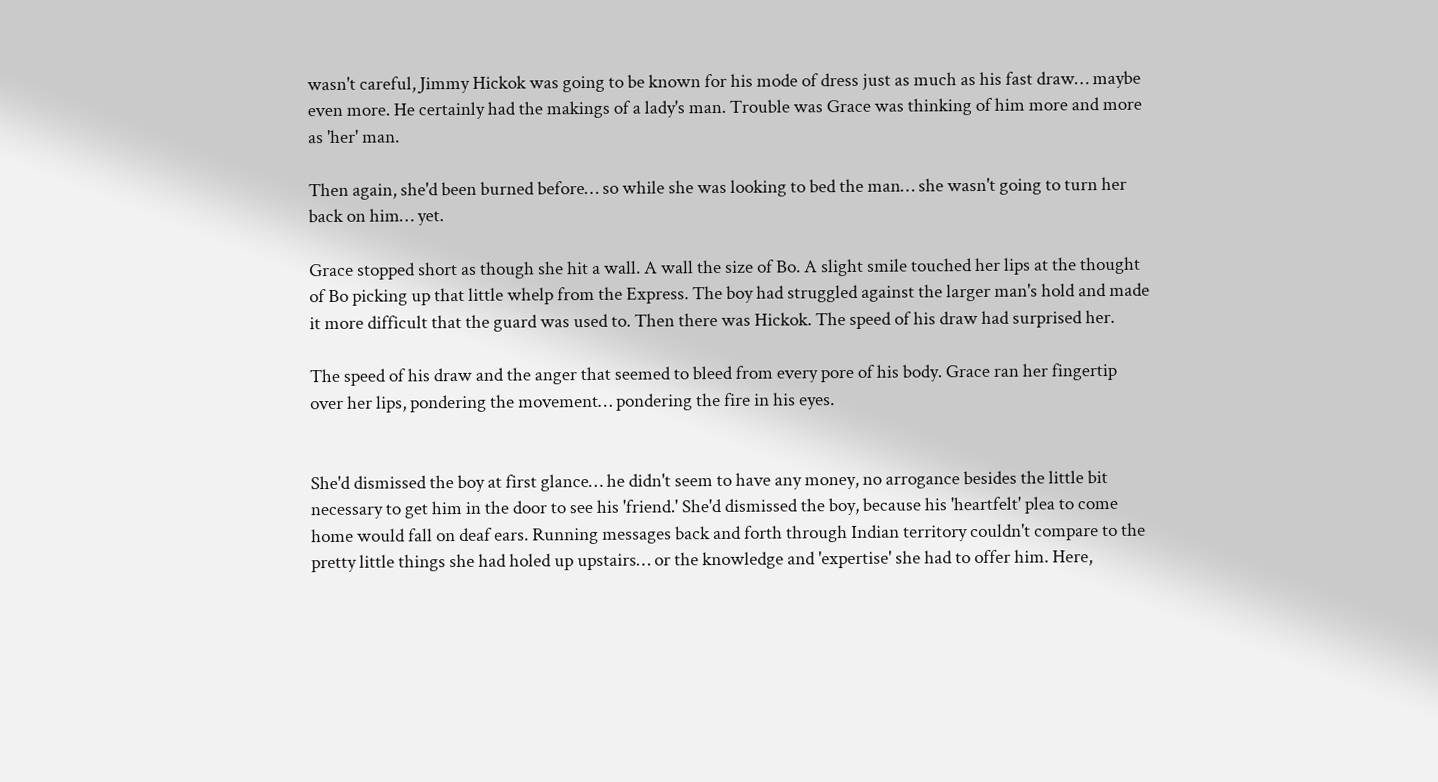wasn't careful, Jimmy Hickok was going to be known for his mode of dress just as much as his fast draw… maybe even more. He certainly had the makings of a lady's man. Trouble was Grace was thinking of him more and more as 'her' man.

Then again, she'd been burned before… so while she was looking to bed the man… she wasn't going to turn her back on him… yet.

Grace stopped short as though she hit a wall. A wall the size of Bo. A slight smile touched her lips at the thought of Bo picking up that little whelp from the Express. The boy had struggled against the larger man's hold and made it more difficult that the guard was used to. Then there was Hickok. The speed of his draw had surprised her.

The speed of his draw and the anger that seemed to bleed from every pore of his body. Grace ran her fingertip over her lips, pondering the movement… pondering the fire in his eyes.


She'd dismissed the boy at first glance… he didn't seem to have any money, no arrogance besides the little bit necessary to get him in the door to see his 'friend.' She'd dismissed the boy, because his 'heartfelt' plea to come home would fall on deaf ears. Running messages back and forth through Indian territory couldn't compare to the pretty little things she had holed up upstairs… or the knowledge and 'expertise' she had to offer him. Here,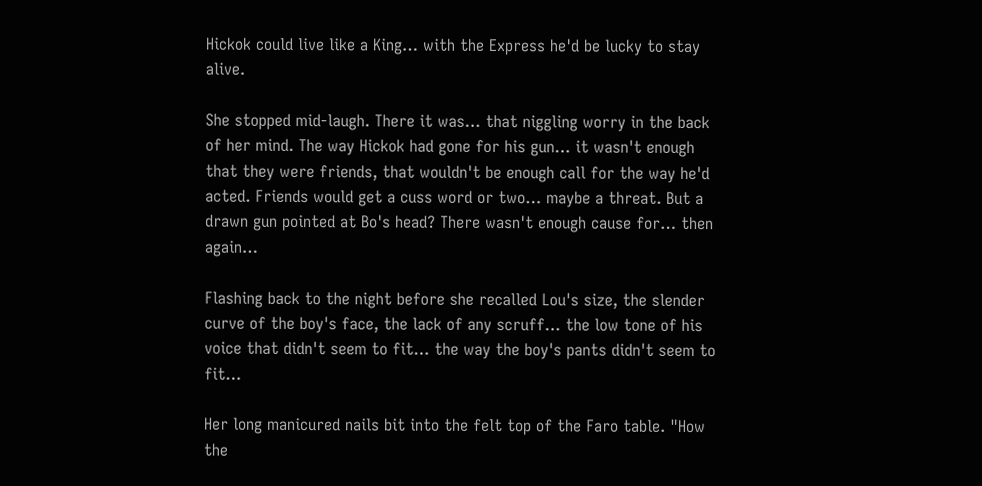Hickok could live like a King… with the Express he'd be lucky to stay alive.

She stopped mid-laugh. There it was… that niggling worry in the back of her mind. The way Hickok had gone for his gun… it wasn't enough that they were friends, that wouldn't be enough call for the way he'd acted. Friends would get a cuss word or two… maybe a threat. But a drawn gun pointed at Bo's head? There wasn't enough cause for… then again…

Flashing back to the night before she recalled Lou's size, the slender curve of the boy's face, the lack of any scruff… the low tone of his voice that didn't seem to fit… the way the boy's pants didn't seem to fit…

Her long manicured nails bit into the felt top of the Faro table. "How the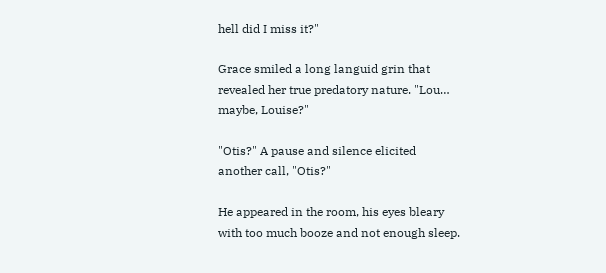hell did I miss it?"

Grace smiled a long languid grin that revealed her true predatory nature. "Lou… maybe, Louise?"

"Otis?" A pause and silence elicited another call, "Otis?"

He appeared in the room, his eyes bleary with too much booze and not enough sleep.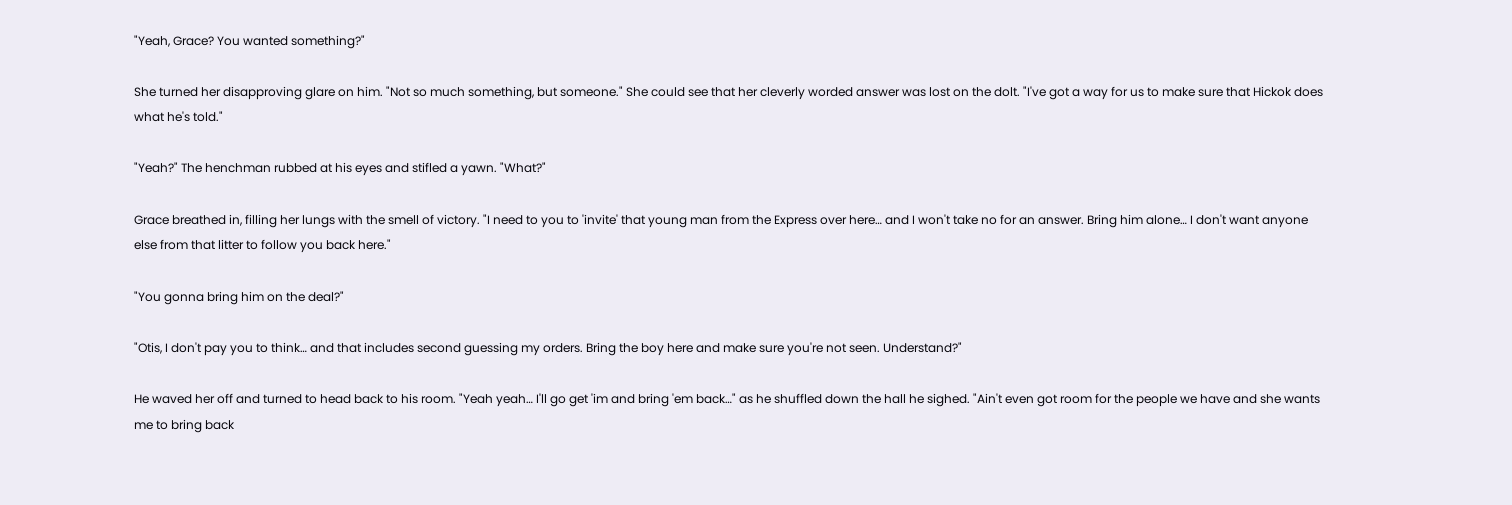"Yeah, Grace? You wanted something?"

She turned her disapproving glare on him. "Not so much something, but someone." She could see that her cleverly worded answer was lost on the dolt. "I've got a way for us to make sure that Hickok does what he's told."

"Yeah?" The henchman rubbed at his eyes and stifled a yawn. "What?"

Grace breathed in, filling her lungs with the smell of victory. "I need to you to 'invite' that young man from the Express over here… and I won't take no for an answer. Bring him alone… I don't want anyone else from that litter to follow you back here."

"You gonna bring him on the deal?"

"Otis, I don't pay you to think… and that includes second guessing my orders. Bring the boy here and make sure you're not seen. Understand?"

He waved her off and turned to head back to his room. "Yeah yeah… I'll go get 'im and bring 'em back…" as he shuffled down the hall he sighed. "Ain't even got room for the people we have and she wants me to bring back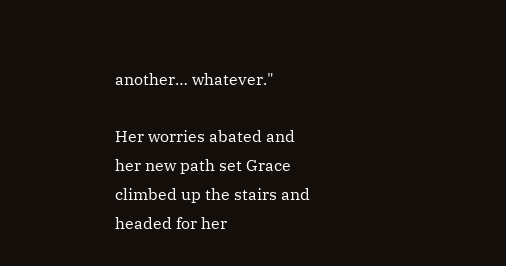another… whatever."

Her worries abated and her new path set Grace climbed up the stairs and headed for her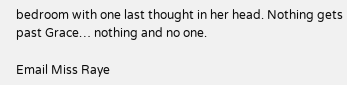bedroom with one last thought in her head. Nothing gets past Grace… nothing and no one.

Email Miss Raye